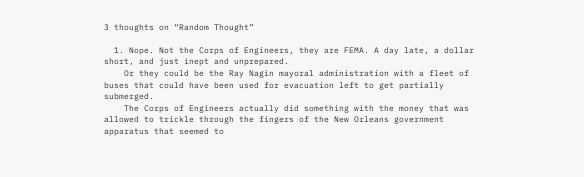3 thoughts on “Random Thought”

  1. Nope. Not the Corps of Engineers, they are FEMA. A day late, a dollar short, and just inept and unprepared.
    Or they could be the Ray Nagin mayoral administration with a fleet of buses that could have been used for evacuation left to get partially submerged.
    The Corps of Engineers actually did something with the money that was allowed to trickle through the fingers of the New Orleans government apparatus that seemed to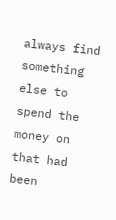always find something else to spend the money on that had been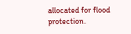allocated for flood protection.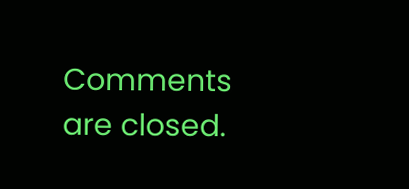Comments are closed.